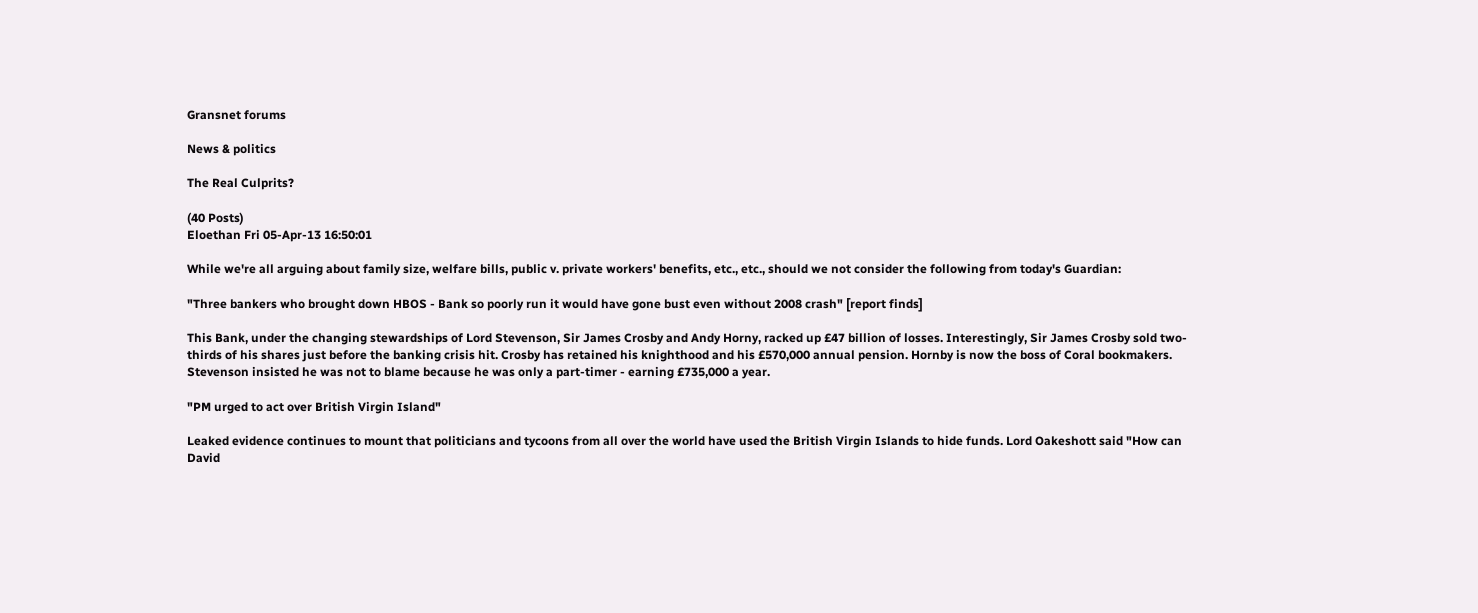Gransnet forums

News & politics

The Real Culprits?

(40 Posts)
Eloethan Fri 05-Apr-13 16:50:01

While we're all arguing about family size, welfare bills, public v. private workers' benefits, etc., etc., should we not consider the following from today's Guardian:

"Three bankers who brought down HBOS - Bank so poorly run it would have gone bust even without 2008 crash" [report finds]

This Bank, under the changing stewardships of Lord Stevenson, Sir James Crosby and Andy Horny, racked up £47 billion of losses. Interestingly, Sir James Crosby sold two-thirds of his shares just before the banking crisis hit. Crosby has retained his knighthood and his £570,000 annual pension. Hornby is now the boss of Coral bookmakers. Stevenson insisted he was not to blame because he was only a part-timer - earning £735,000 a year.

"PM urged to act over British Virgin Island"

Leaked evidence continues to mount that politicians and tycoons from all over the world have used the British Virgin Islands to hide funds. Lord Oakeshott said "How can David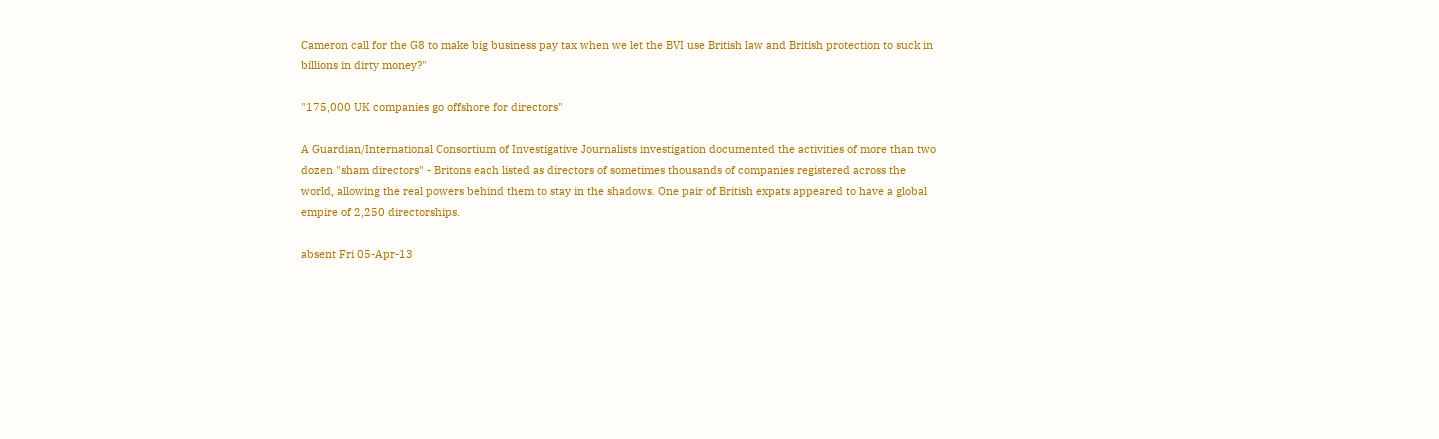Cameron call for the G8 to make big business pay tax when we let the BVI use British law and British protection to suck in billions in dirty money?"

"175,000 UK companies go offshore for directors"

A Guardian/International Consortium of Investigative Journalists investigation documented the activities of more than two dozen "sham directors" - Britons each listed as directors of sometimes thousands of companies registered across the world, allowing the real powers behind them to stay in the shadows. One pair of British expats appeared to have a global empire of 2,250 directorships.

absent Fri 05-Apr-13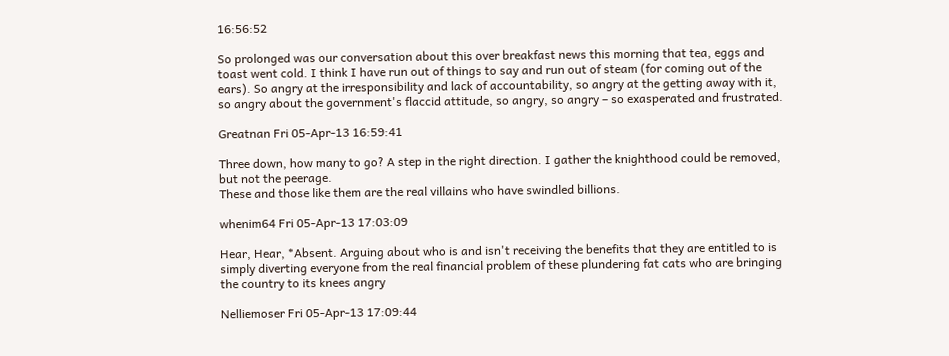16:56:52

So prolonged was our conversation about this over breakfast news this morning that tea, eggs and toast went cold. I think I have run out of things to say and run out of steam (for coming out of the ears). So angry at the irresponsibility and lack of accountability, so angry at the getting away with it, so angry about the government's flaccid attitude, so angry, so angry – so exasperated and frustrated.

Greatnan Fri 05-Apr-13 16:59:41

Three down, how many to go? A step in the right direction. I gather the knighthood could be removed, but not the peerage.
These and those like them are the real villains who have swindled billions.

whenim64 Fri 05-Apr-13 17:03:09

Hear, Hear, *Absent. Arguing about who is and isn't receiving the benefits that they are entitled to is simply diverting everyone from the real financial problem of these plundering fat cats who are bringing the country to its knees angry

Nelliemoser Fri 05-Apr-13 17:09:44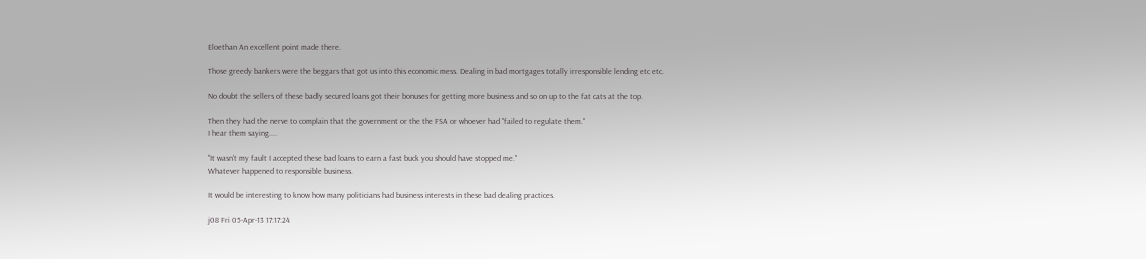Eloethan An excellent point made there.

Those greedy bankers were the beggars that got us into this economic mess. Dealing in bad mortgages totally irresponsible lending etc etc.

No doubt the sellers of these badly secured loans got their bonuses for getting more business and so on up to the fat cats at the top.

Then they had the nerve to complain that the government or the the FSA or whoever had "failed to regulate them."
I hear them saying....

"It wasn't my fault I accepted these bad loans to earn a fast buck you should have stopped me."
Whatever happened to responsible business.

It would be interesting to know how many politicians had business interests in these bad dealing practices.

j08 Fri 05-Apr-13 17:17:24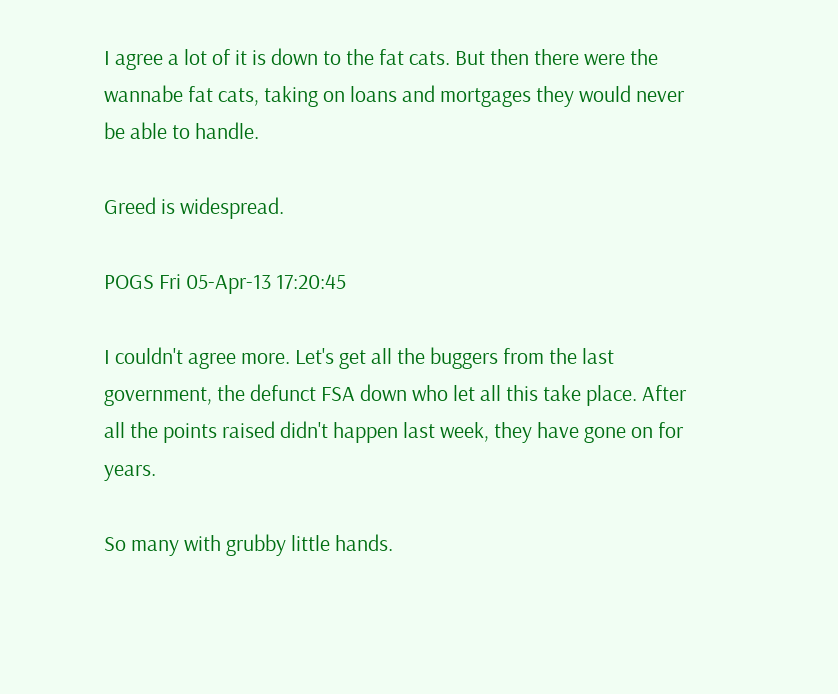I agree a lot of it is down to the fat cats. But then there were the wannabe fat cats, taking on loans and mortgages they would never be able to handle.

Greed is widespread.

POGS Fri 05-Apr-13 17:20:45

I couldn't agree more. Let's get all the buggers from the last government, the defunct FSA down who let all this take place. After all the points raised didn't happen last week, they have gone on for years.

So many with grubby little hands.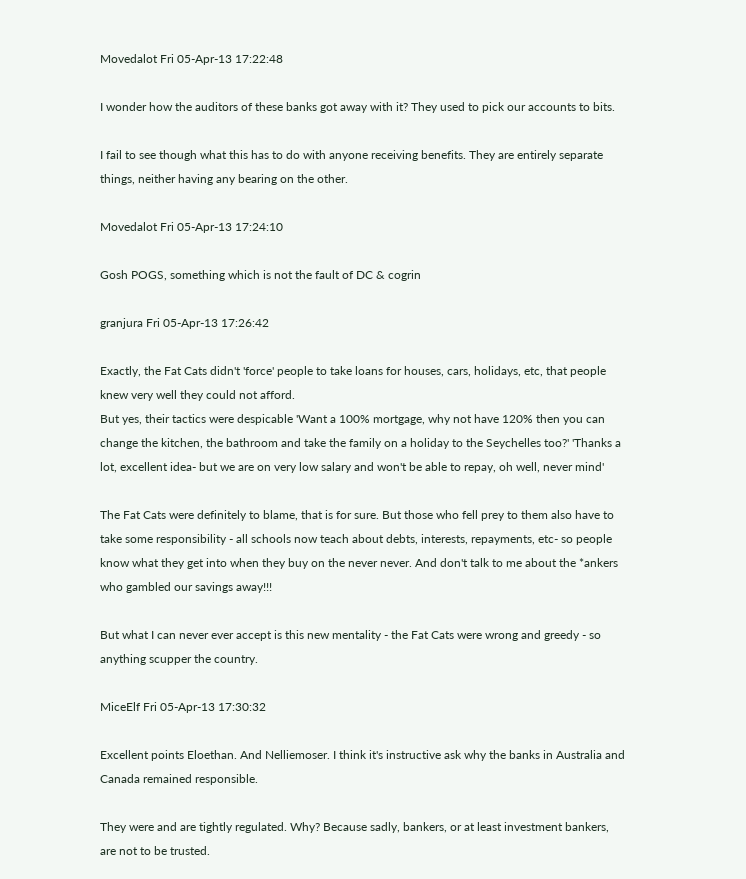Movedalot Fri 05-Apr-13 17:22:48

I wonder how the auditors of these banks got away with it? They used to pick our accounts to bits.

I fail to see though what this has to do with anyone receiving benefits. They are entirely separate things, neither having any bearing on the other.

Movedalot Fri 05-Apr-13 17:24:10

Gosh POGS, something which is not the fault of DC & cogrin

granjura Fri 05-Apr-13 17:26:42

Exactly, the Fat Cats didn't 'force' people to take loans for houses, cars, holidays, etc, that people knew very well they could not afford.
But yes, their tactics were despicable 'Want a 100% mortgage, why not have 120% then you can change the kitchen, the bathroom and take the family on a holiday to the Seychelles too?' 'Thanks a lot, excellent idea- but we are on very low salary and won't be able to repay, oh well, never mind'

The Fat Cats were definitely to blame, that is for sure. But those who fell prey to them also have to take some responsibility - all schools now teach about debts, interests, repayments, etc- so people know what they get into when they buy on the never never. And don't talk to me about the *ankers who gambled our savings away!!!

But what I can never ever accept is this new mentality - the Fat Cats were wrong and greedy - so anything scupper the country.

MiceElf Fri 05-Apr-13 17:30:32

Excellent points Eloethan. And Nelliemoser. I think it's instructive ask why the banks in Australia and Canada remained responsible.

They were and are tightly regulated. Why? Because sadly, bankers, or at least investment bankers, are not to be trusted.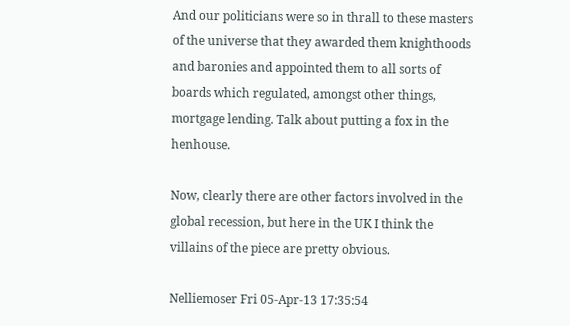And our politicians were so in thrall to these masters of the universe that they awarded them knighthoods and baronies and appointed them to all sorts of boards which regulated, amongst other things, mortgage lending. Talk about putting a fox in the henhouse.

Now, clearly there are other factors involved in the global recession, but here in the UK I think the villains of the piece are pretty obvious.

Nelliemoser Fri 05-Apr-13 17:35:54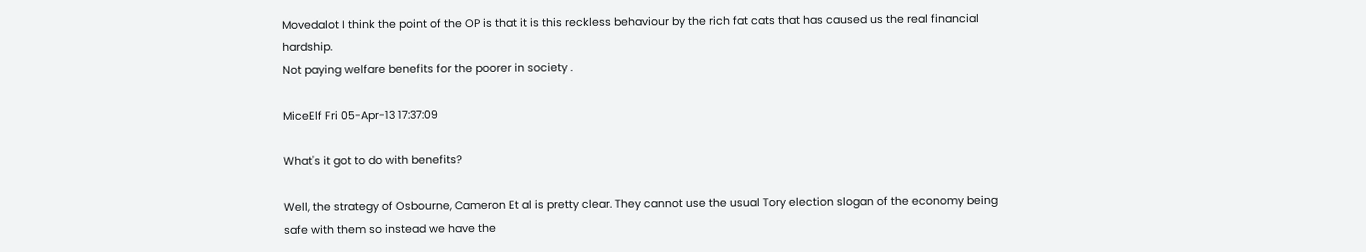Movedalot I think the point of the OP is that it is this reckless behaviour by the rich fat cats that has caused us the real financial hardship.
Not paying welfare benefits for the poorer in society .

MiceElf Fri 05-Apr-13 17:37:09

What's it got to do with benefits?

Well, the strategy of Osbourne, Cameron Et al is pretty clear. They cannot use the usual Tory election slogan of the economy being safe with them so instead we have the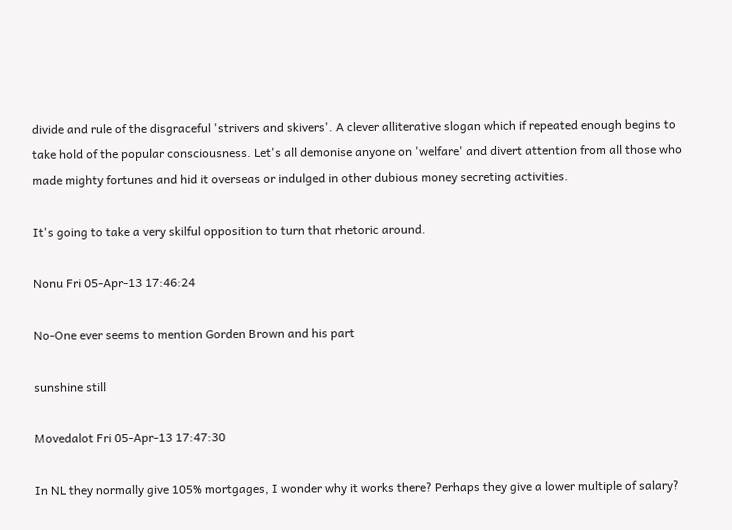divide and rule of the disgraceful 'strivers and skivers'. A clever alliterative slogan which if repeated enough begins to take hold of the popular consciousness. Let's all demonise anyone on 'welfare' and divert attention from all those who made mighty fortunes and hid it overseas or indulged in other dubious money secreting activities.

It's going to take a very skilful opposition to turn that rhetoric around.

Nonu Fri 05-Apr-13 17:46:24

No-One ever seems to mention Gorden Brown and his part

sunshine still

Movedalot Fri 05-Apr-13 17:47:30

In NL they normally give 105% mortgages, I wonder why it works there? Perhaps they give a lower multiple of salary?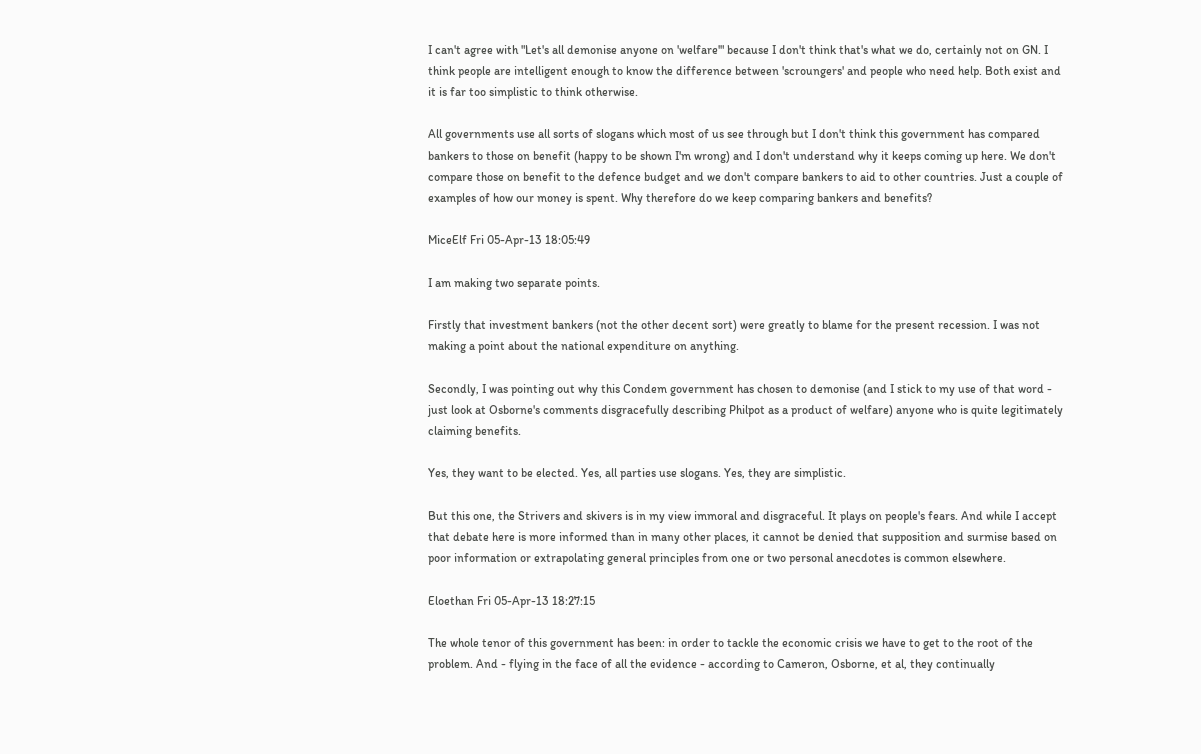I can't agree with "Let's all demonise anyone on 'welfare'" because I don't think that's what we do, certainly not on GN. I think people are intelligent enough to know the difference between 'scroungers' and people who need help. Both exist and it is far too simplistic to think otherwise.

All governments use all sorts of slogans which most of us see through but I don't think this government has compared bankers to those on benefit (happy to be shown I'm wrong) and I don't understand why it keeps coming up here. We don't compare those on benefit to the defence budget and we don't compare bankers to aid to other countries. Just a couple of examples of how our money is spent. Why therefore do we keep comparing bankers and benefits?

MiceElf Fri 05-Apr-13 18:05:49

I am making two separate points.

Firstly that investment bankers (not the other decent sort) were greatly to blame for the present recession. I was not making a point about the national expenditure on anything.

Secondly, I was pointing out why this Condem government has chosen to demonise (and I stick to my use of that word - just look at Osborne's comments disgracefully describing Philpot as a product of welfare) anyone who is quite legitimately claiming benefits.

Yes, they want to be elected. Yes, all parties use slogans. Yes, they are simplistic.

But this one, the Strivers and skivers is in my view immoral and disgraceful. It plays on people's fears. And while I accept that debate here is more informed than in many other places, it cannot be denied that supposition and surmise based on poor information or extrapolating general principles from one or two personal anecdotes is common elsewhere.

Eloethan Fri 05-Apr-13 18:27:15

The whole tenor of this government has been: in order to tackle the economic crisis we have to get to the root of the problem. And - flying in the face of all the evidence - according to Cameron, Osborne, et al, they continually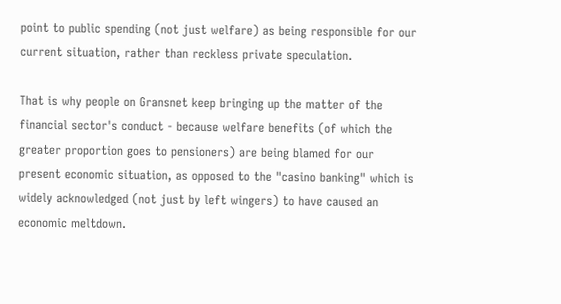point to public spending (not just welfare) as being responsible for our current situation, rather than reckless private speculation.

That is why people on Gransnet keep bringing up the matter of the financial sector's conduct - because welfare benefits (of which the greater proportion goes to pensioners) are being blamed for our present economic situation, as opposed to the "casino banking" which is widely acknowledged (not just by left wingers) to have caused an economic meltdown.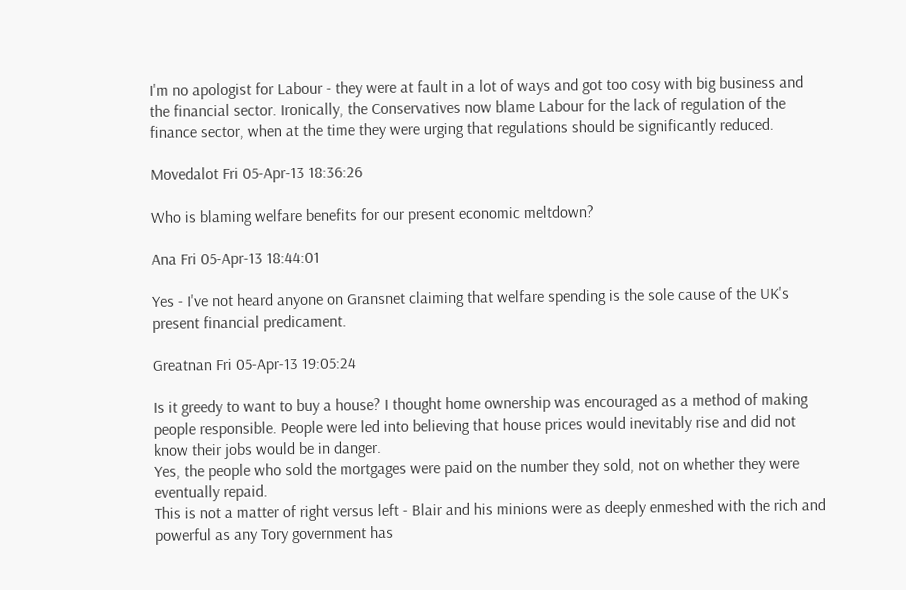I'm no apologist for Labour - they were at fault in a lot of ways and got too cosy with big business and the financial sector. Ironically, the Conservatives now blame Labour for the lack of regulation of the finance sector, when at the time they were urging that regulations should be significantly reduced.

Movedalot Fri 05-Apr-13 18:36:26

Who is blaming welfare benefits for our present economic meltdown?

Ana Fri 05-Apr-13 18:44:01

Yes - I've not heard anyone on Gransnet claiming that welfare spending is the sole cause of the UK's present financial predicament.

Greatnan Fri 05-Apr-13 19:05:24

Is it greedy to want to buy a house? I thought home ownership was encouraged as a method of making people responsible. People were led into believing that house prices would inevitably rise and did not know their jobs would be in danger.
Yes, the people who sold the mortgages were paid on the number they sold, not on whether they were eventually repaid.
This is not a matter of right versus left - Blair and his minions were as deeply enmeshed with the rich and powerful as any Tory government has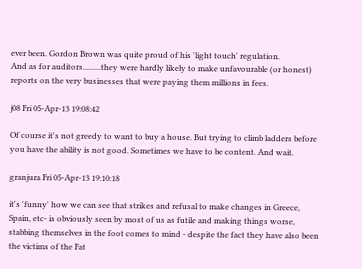ever been. Gordon Brown was quite proud of his 'light touch' regulation.
And as for auditors.........they were hardly likely to make unfavourable (or honest) reports on the very businesses that were paying them millions in fees.

j08 Fri 05-Apr-13 19:08:42

Of course it's not greedy to want to buy a house. But trying to climb ladders before you have the ability is not good. Sometimes we have to be content. And wait.

granjura Fri 05-Apr-13 19:10:18

it's 'funny' how we can see that strikes and refusal to make changes in Greece, Spain, etc- is obviously seen by most of us as futile and making things worse, stabbing themselves in the foot comes to mind - despite the fact they have also been the victims of the Fat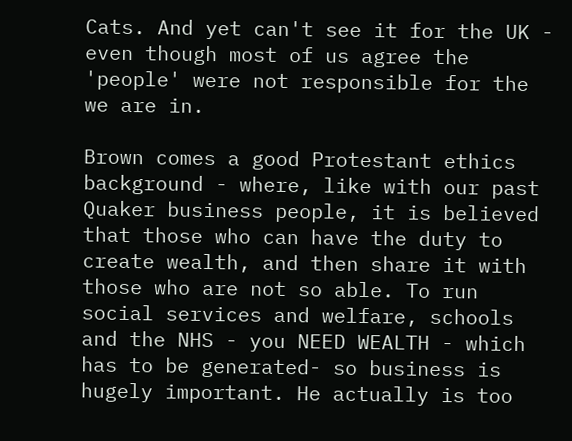Cats. And yet can't see it for the UK - even though most of us agree the 'people' were not responsible for the we are in.

Brown comes a good Protestant ethics background - where, like with our past Quaker business people, it is believed that those who can have the duty to create wealth, and then share it with those who are not so able. To run social services and welfare, schools and the NHS - you NEED WEALTH - which has to be generated- so business is hugely important. He actually is too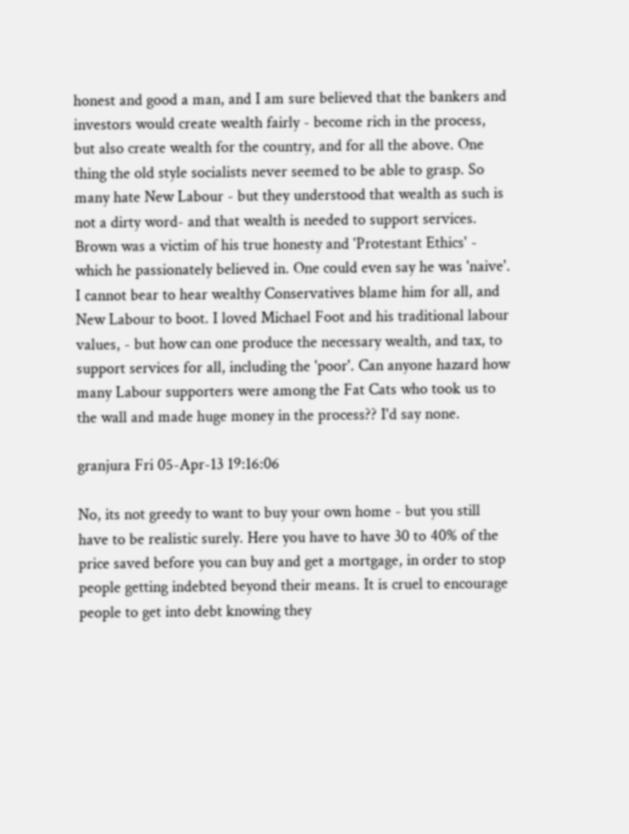honest and good a man, and I am sure believed that the bankers and investors would create wealth fairly - become rich in the process, but also create wealth for the country, and for all the above. One thing the old style socialists never seemed to be able to grasp. So many hate New Labour - but they understood that wealth as such is not a dirty word- and that wealth is needed to support services. Brown was a victim of his true honesty and 'Protestant Ethics' - which he passionately believed in. One could even say he was 'naive'. I cannot bear to hear wealthy Conservatives blame him for all, and New Labour to boot. I loved Michael Foot and his traditional labour values, - but how can one produce the necessary wealth, and tax, to support services for all, including the 'poor'. Can anyone hazard how many Labour supporters were among the Fat Cats who took us to the wall and made huge money in the process?? I'd say none.

granjura Fri 05-Apr-13 19:16:06

No, its not greedy to want to buy your own home - but you still have to be realistic surely. Here you have to have 30 to 40% of the price saved before you can buy and get a mortgage, in order to stop people getting indebted beyond their means. It is cruel to encourage people to get into debt knowing they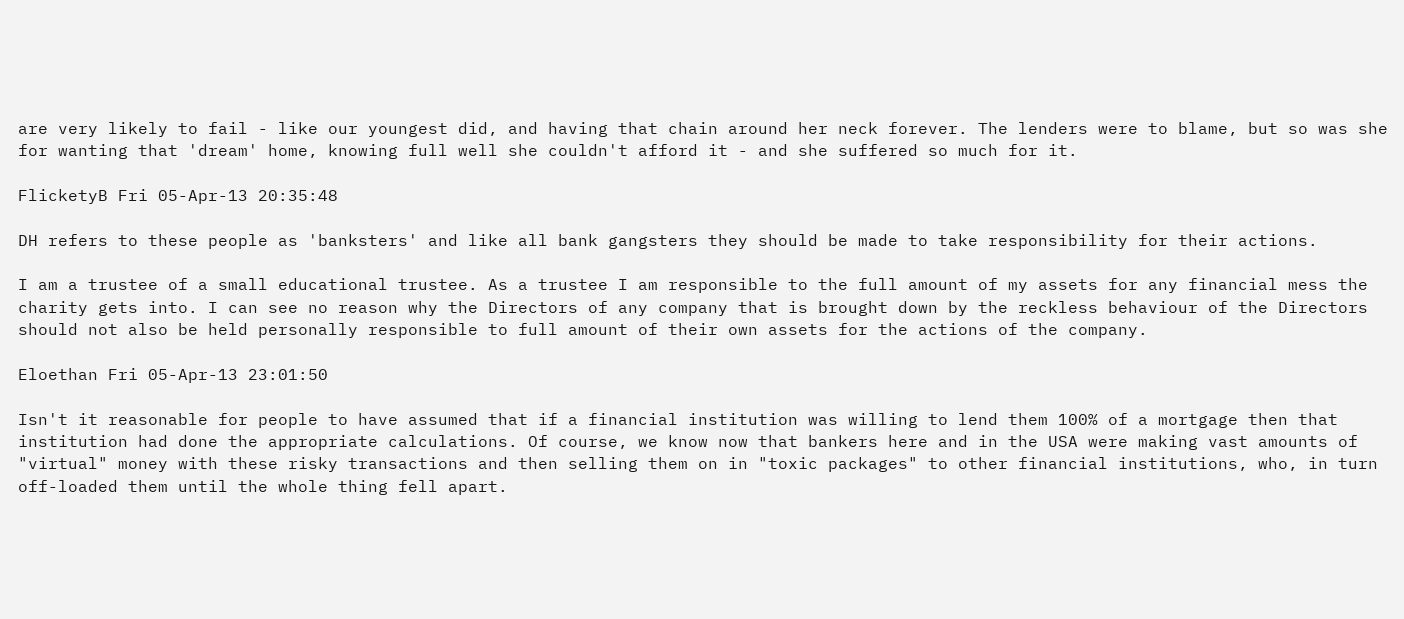are very likely to fail - like our youngest did, and having that chain around her neck forever. The lenders were to blame, but so was she for wanting that 'dream' home, knowing full well she couldn't afford it - and she suffered so much for it.

FlicketyB Fri 05-Apr-13 20:35:48

DH refers to these people as 'banksters' and like all bank gangsters they should be made to take responsibility for their actions.

I am a trustee of a small educational trustee. As a trustee I am responsible to the full amount of my assets for any financial mess the charity gets into. I can see no reason why the Directors of any company that is brought down by the reckless behaviour of the Directors should not also be held personally responsible to full amount of their own assets for the actions of the company.

Eloethan Fri 05-Apr-13 23:01:50

Isn't it reasonable for people to have assumed that if a financial institution was willing to lend them 100% of a mortgage then that institution had done the appropriate calculations. Of course, we know now that bankers here and in the USA were making vast amounts of "virtual" money with these risky transactions and then selling them on in "toxic packages" to other financial institutions, who, in turn off-loaded them until the whole thing fell apart.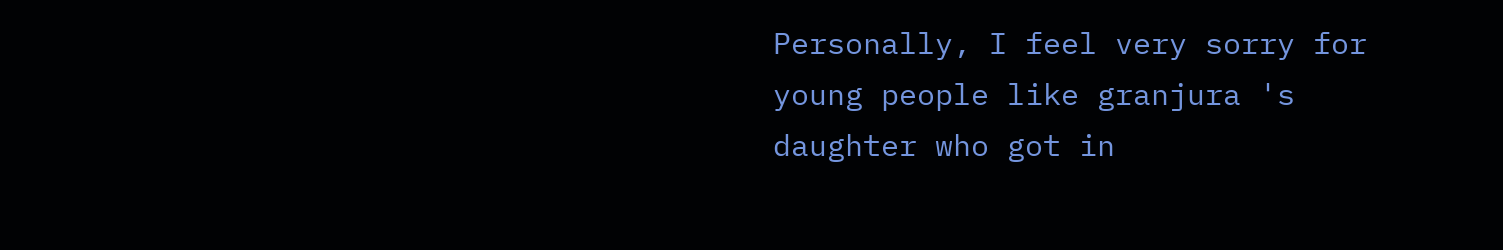Personally, I feel very sorry for young people like granjura 's daughter who got in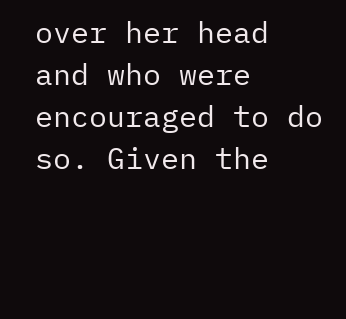over her head and who were encouraged to do so. Given the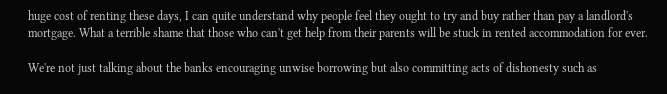huge cost of renting these days, I can quite understand why people feel they ought to try and buy rather than pay a landlord's mortgage. What a terrible shame that those who can't get help from their parents will be stuck in rented accommodation for ever.

We're not just talking about the banks encouraging unwise borrowing but also committing acts of dishonesty such as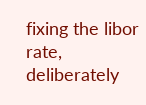fixing the libor rate, deliberately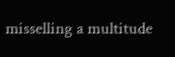misselling a multitude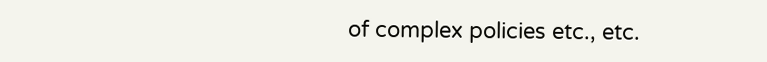of complex policies etc., etc.